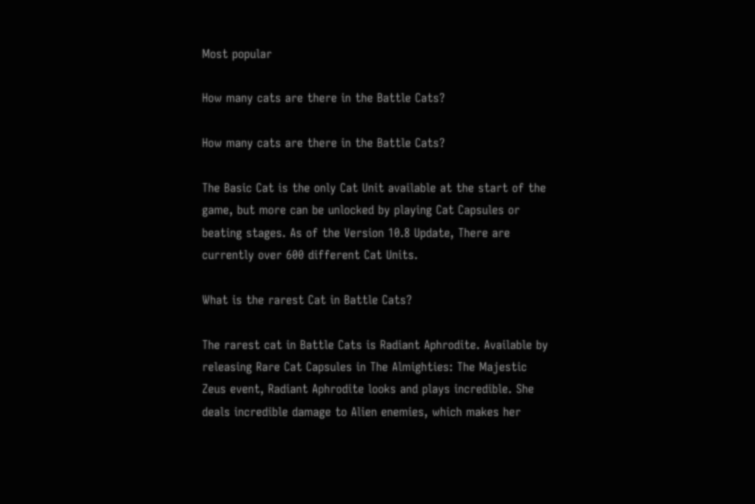Most popular

How many cats are there in the Battle Cats?

How many cats are there in the Battle Cats?

The Basic Cat is the only Cat Unit available at the start of the game, but more can be unlocked by playing Cat Capsules or beating stages. As of the Version 10.8 Update, There are currently over 600 different Cat Units.

What is the rarest Cat in Battle Cats?

The rarest cat in Battle Cats is Radiant Aphrodite. Available by releasing Rare Cat Capsules in The Almighties: The Majestic Zeus event, Radiant Aphrodite looks and plays incredible. She deals incredible damage to Alien enemies, which makes her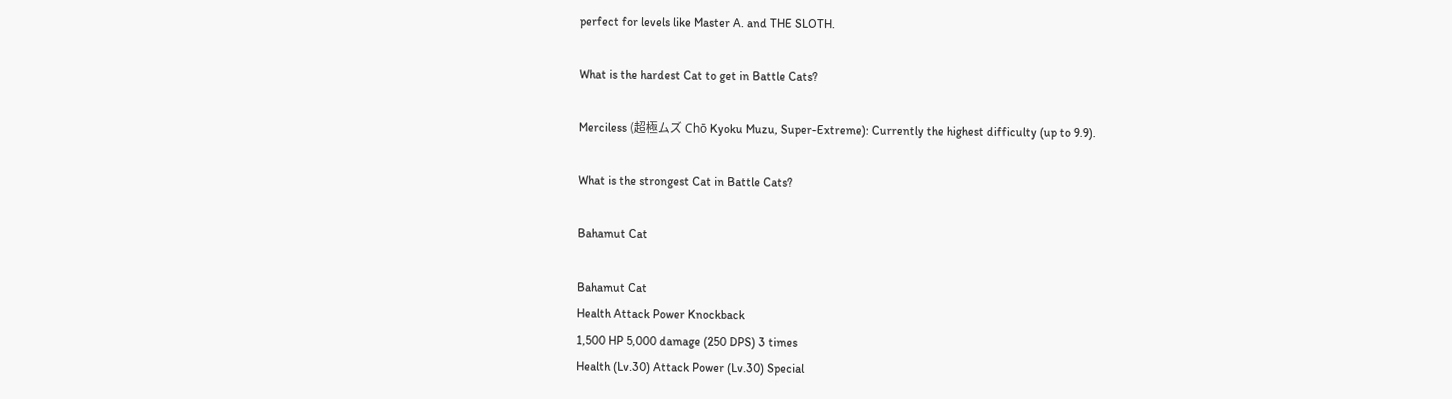perfect for levels like Master A. and THE SLOTH.

What is the hardest Cat to get in Battle Cats?

Merciless (超極ムズ Chō Kyoku Muzu, Super-Extreme): Currently the highest difficulty (up to 9.9).

What is the strongest Cat in Battle Cats?

Bahamut Cat

Bahamut Cat
Health Attack Power Knockback
1,500 HP 5,000 damage (250 DPS) 3 times
Health (Lv.30) Attack Power (Lv.30) Special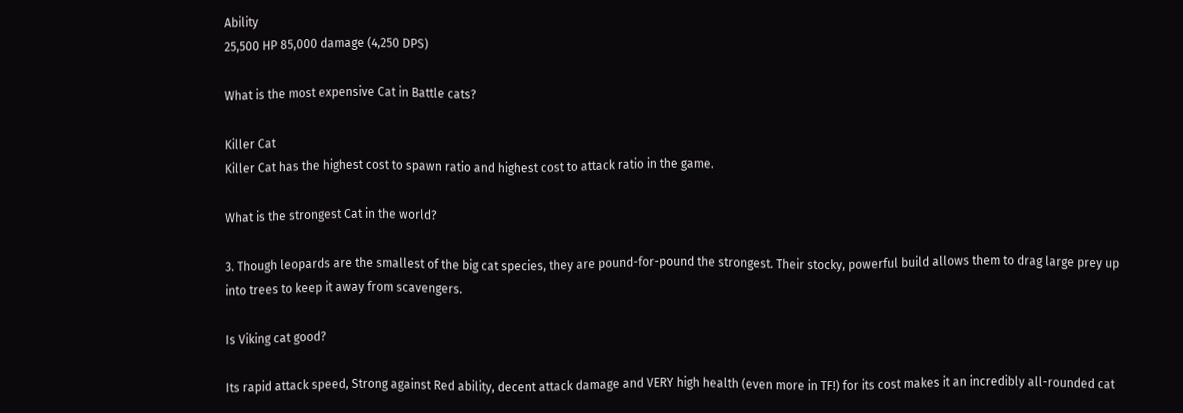Ability
25,500 HP 85,000 damage (4,250 DPS)

What is the most expensive Cat in Battle cats?

Killer Cat
Killer Cat has the highest cost to spawn ratio and highest cost to attack ratio in the game.

What is the strongest Cat in the world?

3. Though leopards are the smallest of the big cat species, they are pound-for-pound the strongest. Their stocky, powerful build allows them to drag large prey up into trees to keep it away from scavengers.

Is Viking cat good?

Its rapid attack speed, Strong against Red ability, decent attack damage and VERY high health (even more in TF!) for its cost makes it an incredibly all-rounded cat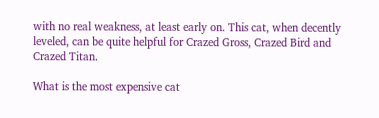with no real weakness, at least early on. This cat, when decently leveled, can be quite helpful for Crazed Gross, Crazed Bird and Crazed Titan.

What is the most expensive cat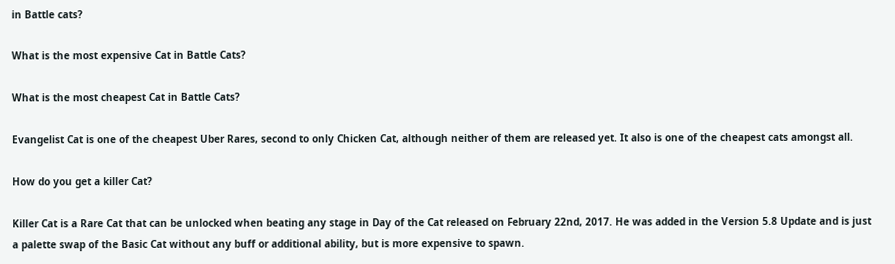in Battle cats?

What is the most expensive Cat in Battle Cats?

What is the most cheapest Cat in Battle Cats?

Evangelist Cat is one of the cheapest Uber Rares, second to only Chicken Cat, although neither of them are released yet. It also is one of the cheapest cats amongst all.

How do you get a killer Cat?

Killer Cat is a Rare Cat that can be unlocked when beating any stage in Day of the Cat released on February 22nd, 2017. He was added in the Version 5.8 Update and is just a palette swap of the Basic Cat without any buff or additional ability, but is more expensive to spawn.